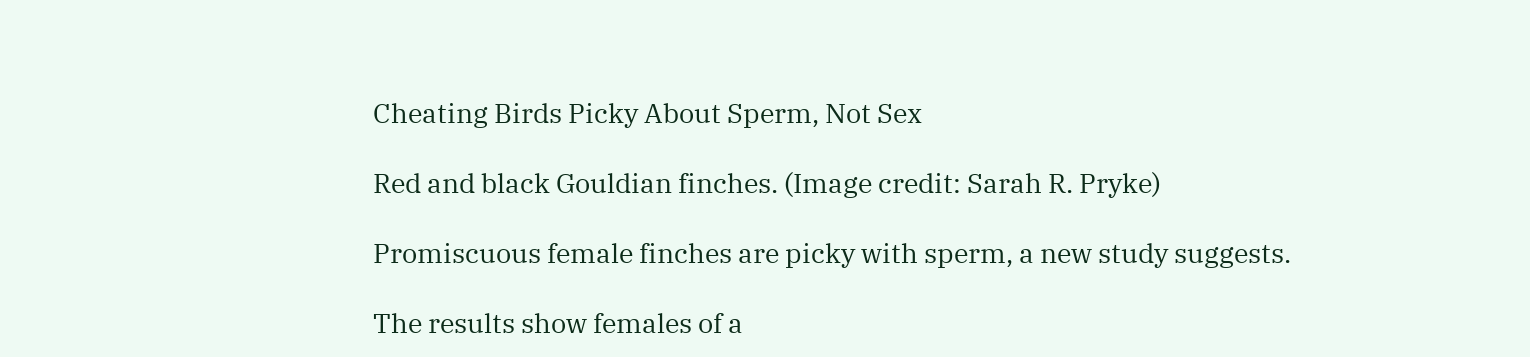Cheating Birds Picky About Sperm, Not Sex

Red and black Gouldian finches. (Image credit: Sarah R. Pryke)

Promiscuous female finches are picky with sperm, a new study suggests.

The results show females of a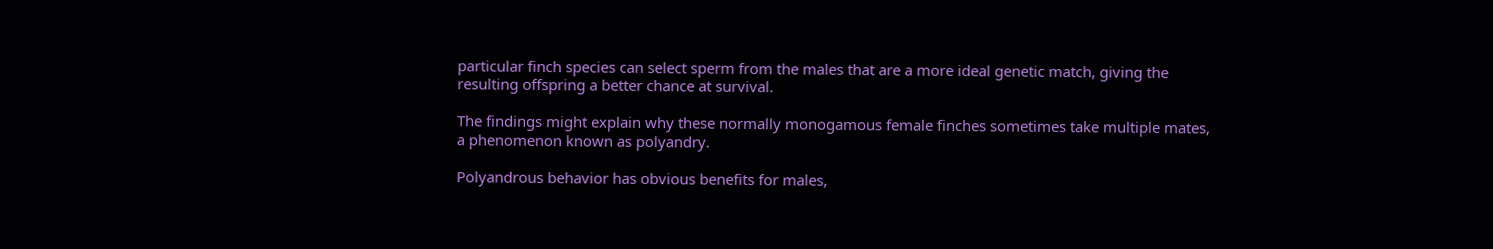particular finch species can select sperm from the males that are a more ideal genetic match, giving the resulting offspring a better chance at survival.

The findings might explain why these normally monogamous female finches sometimes take multiple mates, a phenomenon known as polyandry.

Polyandrous behavior has obvious benefits for males,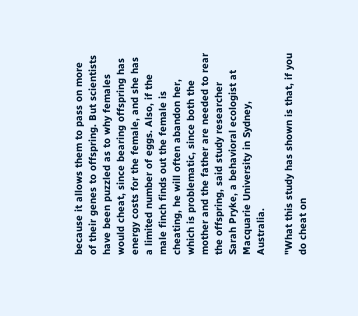because it allows them to pass on more of their genes to offspring. But scientists have been puzzled as to why females would cheat, since bearing offspring has energy costs for the female, and she has a limited number of eggs. Also, if the male finch finds out the female is cheating, he will often abandon her, which is problematic, since both the mother and the father are needed to rear the offspring, said study researcher Sarah Pryke, a behavioral ecologist at Macquarie University in Sydney, Australia.

"What this study has shown is that, if you do cheat on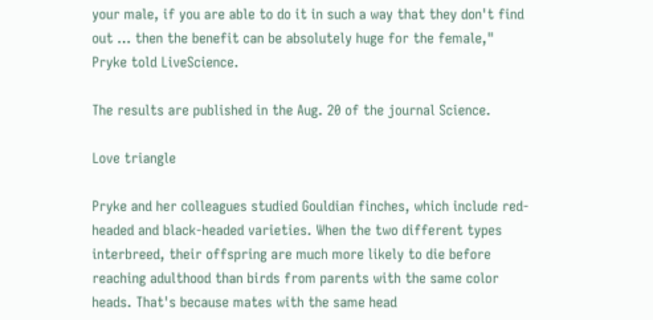your male, if you are able to do it in such a way that they don't find out … then the benefit can be absolutely huge for the female," Pryke told LiveScience.

The results are published in the Aug. 20 of the journal Science.

Love triangle

Pryke and her colleagues studied Gouldian finches, which include red-headed and black-headed varieties. When the two different types interbreed, their offspring are much more likely to die before reaching adulthood than birds from parents with the same color heads. That's because mates with the same head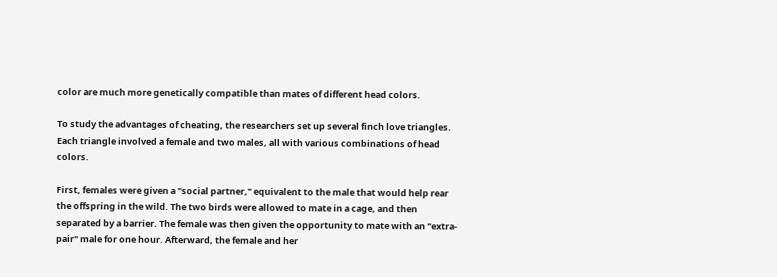color are much more genetically compatible than mates of different head colors.

To study the advantages of cheating, the researchers set up several finch love triangles. Each triangle involved a female and two males, all with various combinations of head colors.

First, females were given a "social partner," equivalent to the male that would help rear the offspring in the wild. The two birds were allowed to mate in a cage, and then separated by a barrier. The female was then given the opportunity to mate with an "extra-pair" male for one hour. Afterward, the female and her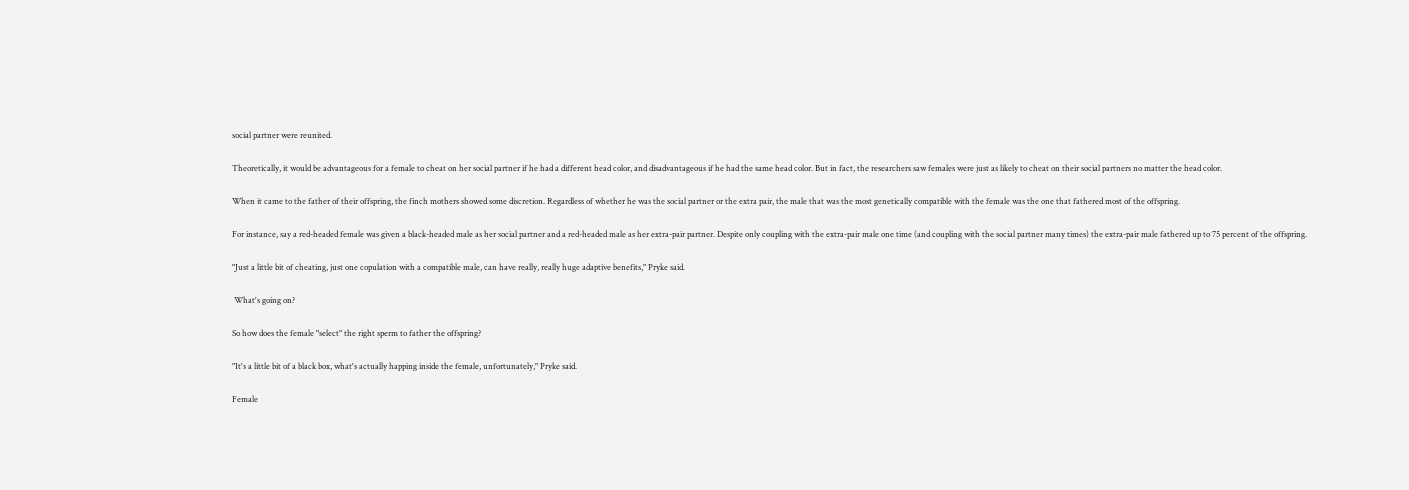social partner were reunited.

Theoretically, it would be advantageous for a female to cheat on her social partner if he had a different head color, and disadvantageous if he had the same head color. But in fact, the researchers saw females were just as likely to cheat on their social partners no matter the head color.

When it came to the father of their offspring, the finch mothers showed some discretion. Regardless of whether he was the social partner or the extra pair, the male that was the most genetically compatible with the female was the one that fathered most of the offspring.

For instance, say a red-headed female was given a black-headed male as her social partner and a red-headed male as her extra-pair partner. Despite only coupling with the extra-pair male one time (and coupling with the social partner many times) the extra-pair male fathered up to 75 percent of the offspring.

"Just a little bit of cheating, just one copulation with a compatible male, can have really, really huge adaptive benefits," Pryke said.

 What's going on?

So how does the female "select" the right sperm to father the offspring?

"It's a little bit of a black box, what's actually happing inside the female, unfortunately," Pryke said.

Female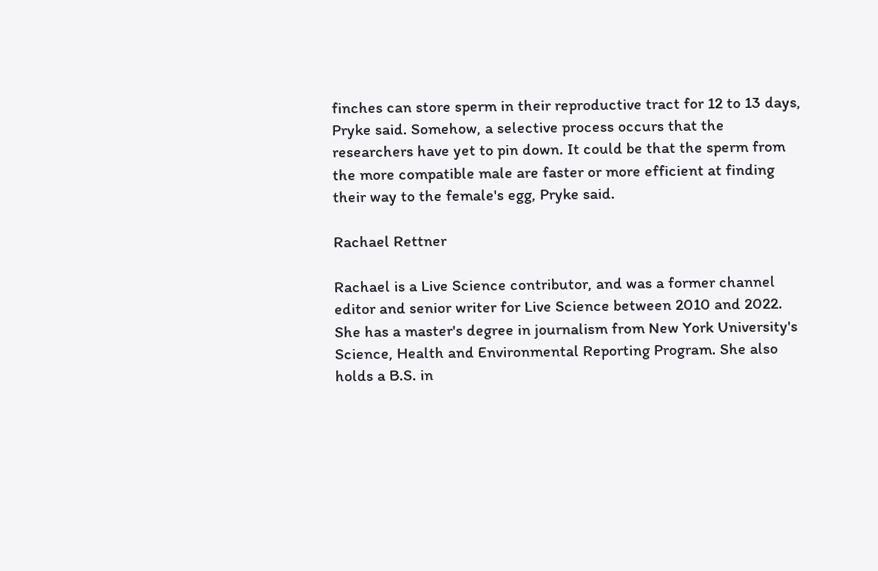finches can store sperm in their reproductive tract for 12 to 13 days, Pryke said. Somehow, a selective process occurs that the researchers have yet to pin down. It could be that the sperm from the more compatible male are faster or more efficient at finding their way to the female's egg, Pryke said.

Rachael Rettner

Rachael is a Live Science contributor, and was a former channel editor and senior writer for Live Science between 2010 and 2022. She has a master's degree in journalism from New York University's Science, Health and Environmental Reporting Program. She also holds a B.S. in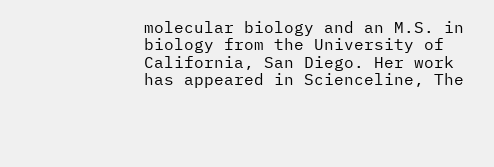molecular biology and an M.S. in biology from the University of California, San Diego. Her work has appeared in Scienceline, The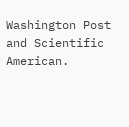Washington Post and Scientific American.